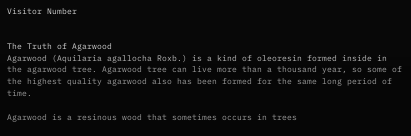Visitor Number


The Truth of Agarwood
Agarwood (Aquilaria agallocha Roxb.) is a kind of oleoresin formed inside in the agarwood tree. Agarwood tree can live more than a thousand year, so some of the highest quality agarwood also has been formed for the same long period of time.

Agarwood is a resinous wood that sometimes occurs in trees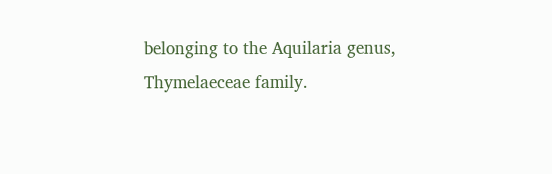belonging to the Aquilaria genus, Thymelaeceae family.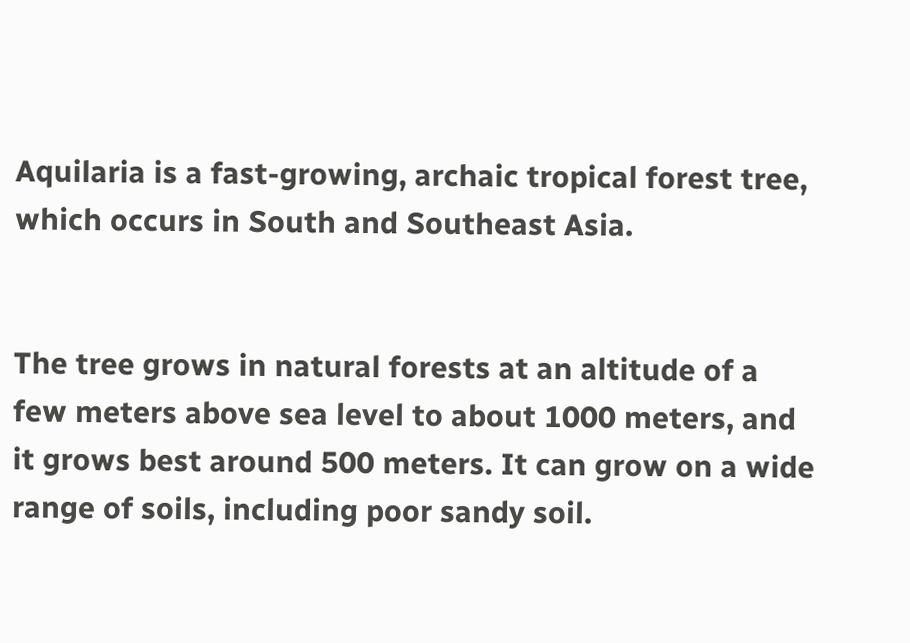Aquilaria is a fast-growing, archaic tropical forest tree, which occurs in South and Southeast Asia.


The tree grows in natural forests at an altitude of a few meters above sea level to about 1000 meters, and it grows best around 500 meters. It can grow on a wide range of soils, including poor sandy soil.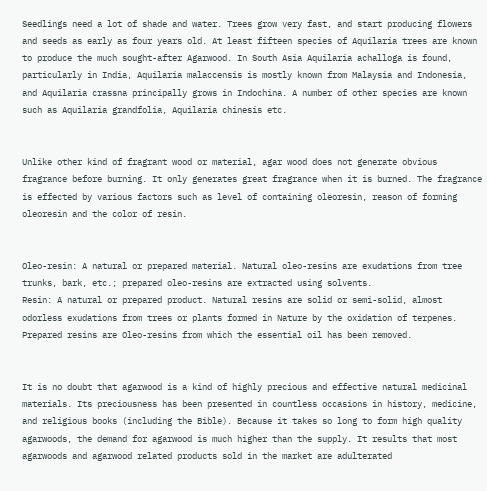Seedlings need a lot of shade and water. Trees grow very fast, and start producing flowers and seeds as early as four years old. At least fifteen species of Aquilaria trees are known to produce the much sought-after Agarwood. In South Asia Aquilaria achalloga is found, particularly in India, Aquilaria malaccensis is mostly known from Malaysia and Indonesia, and Aquilaria crassna principally grows in Indochina. A number of other species are known such as Aquilaria grandfolia, Aquilaria chinesis etc.


Unlike other kind of fragrant wood or material, agar wood does not generate obvious fragrance before burning. It only generates great fragrance when it is burned. The fragrance is effected by various factors such as level of containing oleoresin, reason of forming oleoresin and the color of resin.


Oleo-resin: A natural or prepared material. Natural oleo-resins are exudations from tree trunks, bark, etc.; prepared oleo-resins are extracted using solvents.
Resin: A natural or prepared product. Natural resins are solid or semi-solid, almost odorless exudations from trees or plants formed in Nature by the oxidation of terpenes. Prepared resins are Oleo-resins from which the essential oil has been removed.


It is no doubt that agarwood is a kind of highly precious and effective natural medicinal materials. Its preciousness has been presented in countless occasions in history, medicine, and religious books (including the Bible). Because it takes so long to form high quality agarwoods, the demand for agarwood is much higher than the supply. It results that most agarwoods and agarwood related products sold in the market are adulterated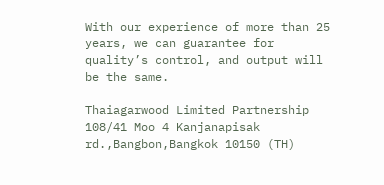With our experience of more than 25 years, we can guarantee for quality’s control, and output will be the same.

Thaiagarwood Limited Partnership 108/41 Moo 4 Kanjanapisak rd.,Bangbon,Bangkok 10150 (TH)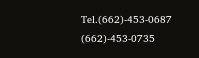Tel.(662)-453-0687 (662)-453-0735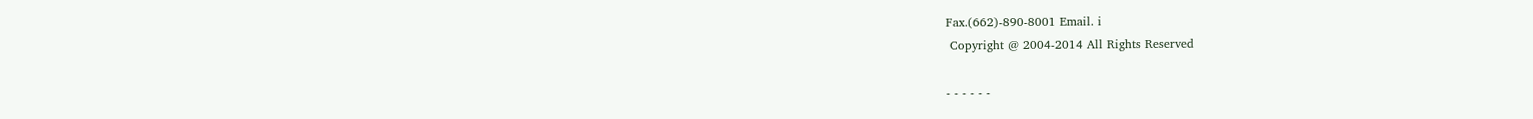Fax.(662)-890-8001 Email. i
 Copyright @ 2004-2014 All Rights Reserved

- - - - - -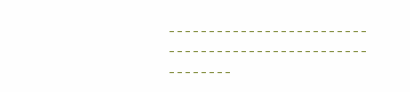- - - - - - - - - - - - - - - - - - - - - - - - - - - - - - - - - - - - - - - - - - - - - - - - - - - - - - - - - -